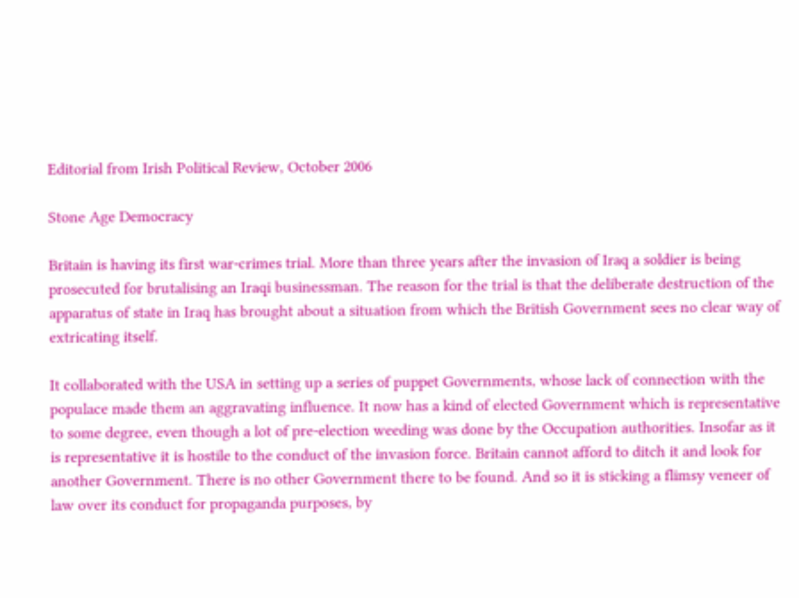Editorial from Irish Political Review, October 2006

Stone Age Democracy

Britain is having its first war-crimes trial. More than three years after the invasion of Iraq a soldier is being prosecuted for brutalising an Iraqi businessman. The reason for the trial is that the deliberate destruction of the apparatus of state in Iraq has brought about a situation from which the British Government sees no clear way of extricating itself.

It collaborated with the USA in setting up a series of puppet Governments, whose lack of connection with the populace made them an aggravating influence. It now has a kind of elected Government which is representative to some degree, even though a lot of pre-election weeding was done by the Occupation authorities. Insofar as it is representative it is hostile to the conduct of the invasion force. Britain cannot afford to ditch it and look for another Government. There is no other Government there to be found. And so it is sticking a flimsy veneer of law over its conduct for propaganda purposes, by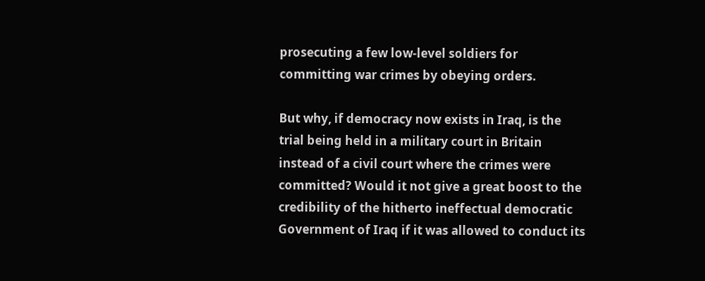prosecuting a few low-level soldiers for committing war crimes by obeying orders.

But why, if democracy now exists in Iraq, is the trial being held in a military court in Britain instead of a civil court where the crimes were committed? Would it not give a great boost to the credibility of the hitherto ineffectual democratic Government of Iraq if it was allowed to conduct its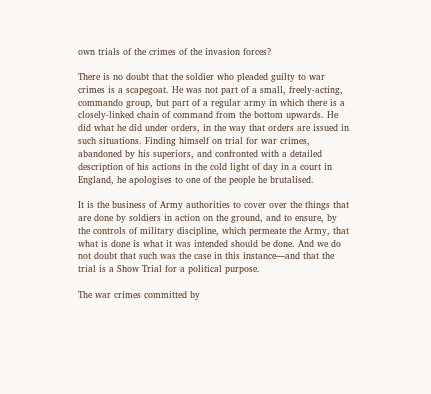own trials of the crimes of the invasion forces?

There is no doubt that the soldier who pleaded guilty to war crimes is a scapegoat. He was not part of a small, freely-acting, commando group, but part of a regular army in which there is a closely-linked chain of command from the bottom upwards. He did what he did under orders, in the way that orders are issued in such situations. Finding himself on trial for war crimes, abandoned by his superiors, and confronted with a detailed description of his actions in the cold light of day in a court in England, he apologises to one of the people he brutalised.

It is the business of Army authorities to cover over the things that are done by soldiers in action on the ground, and to ensure, by the controls of military discipline, which permeate the Army, that what is done is what it was intended should be done. And we do not doubt that such was the case in this instance—and that the trial is a Show Trial for a political purpose.

The war crimes committed by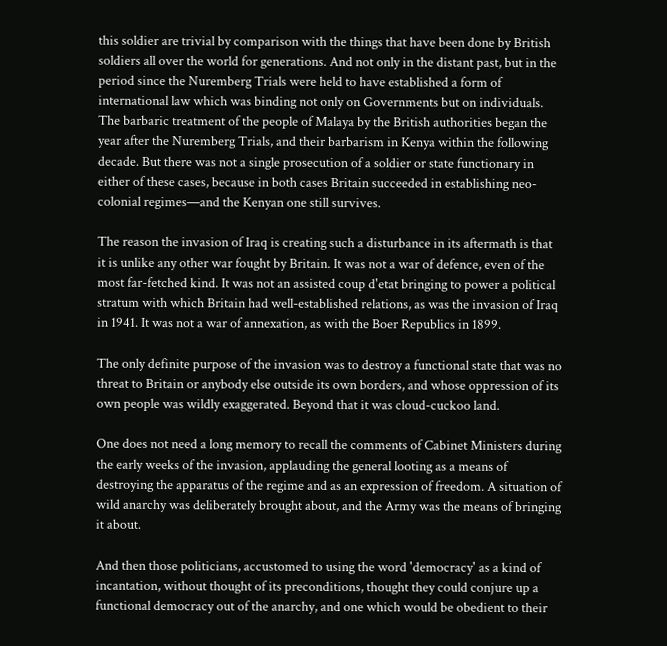this soldier are trivial by comparison with the things that have been done by British soldiers all over the world for generations. And not only in the distant past, but in the period since the Nuremberg Trials were held to have established a form of international law which was binding not only on Governments but on individuals. The barbaric treatment of the people of Malaya by the British authorities began the year after the Nuremberg Trials, and their barbarism in Kenya within the following decade. But there was not a single prosecution of a soldier or state functionary in either of these cases, because in both cases Britain succeeded in establishing neo-colonial regimes—and the Kenyan one still survives.

The reason the invasion of Iraq is creating such a disturbance in its aftermath is that it is unlike any other war fought by Britain. It was not a war of defence, even of the most far-fetched kind. It was not an assisted coup d'etat bringing to power a political stratum with which Britain had well-established relations, as was the invasion of Iraq in 1941. It was not a war of annexation, as with the Boer Republics in 1899.

The only definite purpose of the invasion was to destroy a functional state that was no threat to Britain or anybody else outside its own borders, and whose oppression of its own people was wildly exaggerated. Beyond that it was cloud-cuckoo land.

One does not need a long memory to recall the comments of Cabinet Ministers during the early weeks of the invasion, applauding the general looting as a means of destroying the apparatus of the regime and as an expression of freedom. A situation of wild anarchy was deliberately brought about, and the Army was the means of bringing it about.

And then those politicians, accustomed to using the word 'democracy' as a kind of incantation, without thought of its preconditions, thought they could conjure up a functional democracy out of the anarchy, and one which would be obedient to their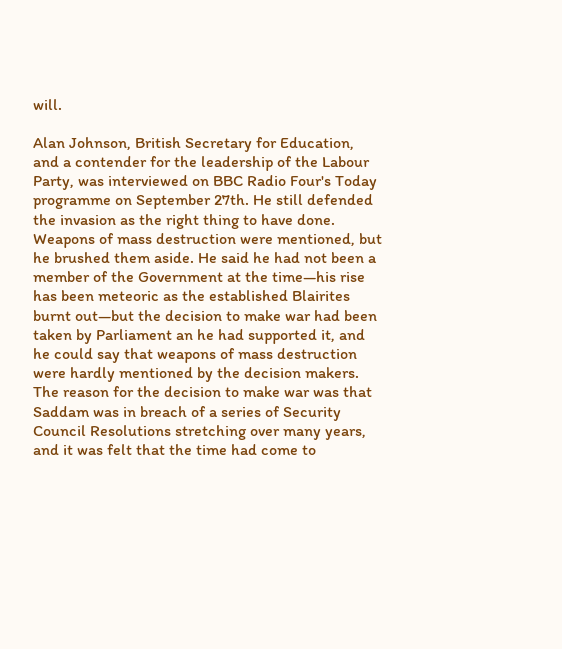will.

Alan Johnson, British Secretary for Education, and a contender for the leadership of the Labour Party, was interviewed on BBC Radio Four's Today programme on September 27th. He still defended the invasion as the right thing to have done. Weapons of mass destruction were mentioned, but he brushed them aside. He said he had not been a member of the Government at the time—his rise has been meteoric as the established Blairites burnt out—but the decision to make war had been taken by Parliament an he had supported it, and he could say that weapons of mass destruction were hardly mentioned by the decision makers. The reason for the decision to make war was that Saddam was in breach of a series of Security Council Resolutions stretching over many years, and it was felt that the time had come to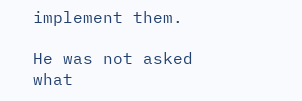implement them.

He was not asked what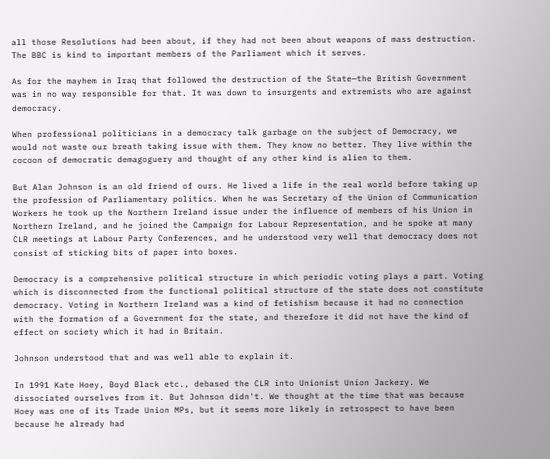all those Resolutions had been about, if they had not been about weapons of mass destruction. The BBC is kind to important members of the Parliament which it serves.

As for the mayhem in Iraq that followed the destruction of the State—the British Government was in no way responsible for that. It was down to insurgents and extremists who are against democracy.

When professional politicians in a democracy talk garbage on the subject of Democracy, we would not waste our breath taking issue with them. They know no better. They live within the cocoon of democratic demagoguery and thought of any other kind is alien to them.

But Alan Johnson is an old friend of ours. He lived a life in the real world before taking up the profession of Parliamentary politics. When he was Secretary of the Union of Communication Workers he took up the Northern Ireland issue under the influence of members of his Union in Northern Ireland, and he joined the Campaign for Labour Representation, and he spoke at many CLR meetings at Labour Party Conferences, and he understood very well that democracy does not consist of sticking bits of paper into boxes.

Democracy is a comprehensive political structure in which periodic voting plays a part. Voting which is disconnected from the functional political structure of the state does not constitute democracy. Voting in Northern Ireland was a kind of fetishism because it had no connection with the formation of a Government for the state, and therefore it did not have the kind of effect on society which it had in Britain.

Johnson understood that and was well able to explain it.

In 1991 Kate Hoey, Boyd Black etc., debased the CLR into Unionist Union Jackery. We dissociated ourselves from it. But Johnson didn't. We thought at the time that was because Hoey was one of its Trade Union MPs, but it seems more likely in retrospect to have been because he already had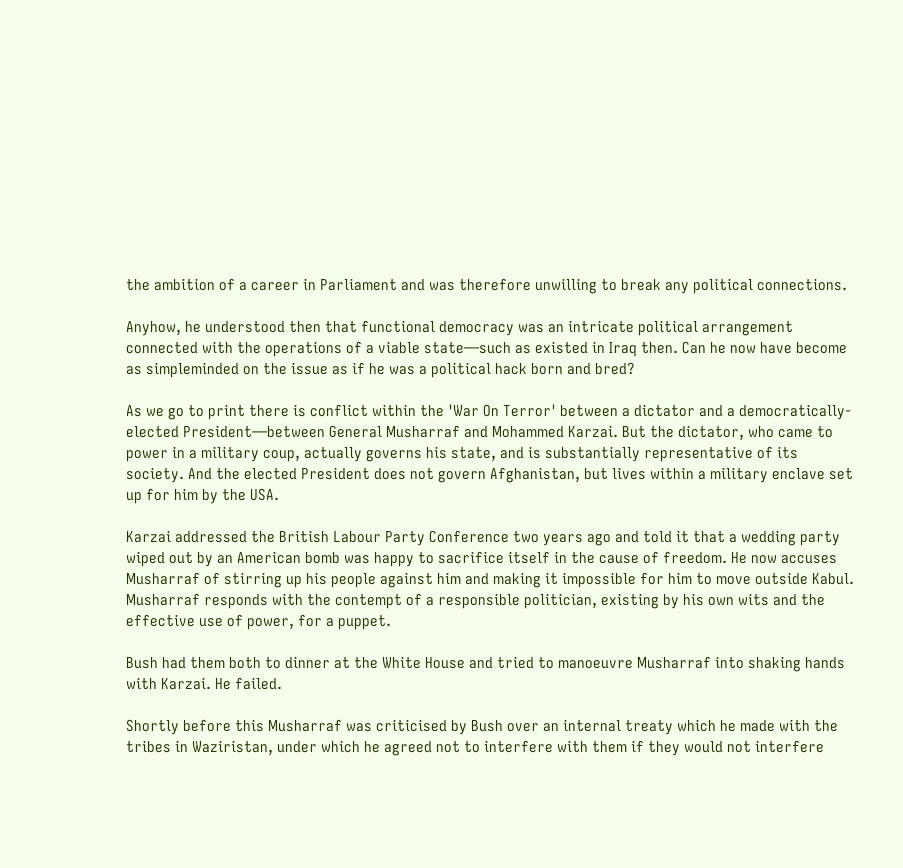the ambition of a career in Parliament and was therefore unwilling to break any political connections.

Anyhow, he understood then that functional democracy was an intricate political arrangement connected with the operations of a viable state—such as existed in Iraq then. Can he now have become as simpleminded on the issue as if he was a political hack born and bred?

As we go to print there is conflict within the 'War On Terror' between a dictator and a democratically-elected President—between General Musharraf and Mohammed Karzai. But the dictator, who came to power in a military coup, actually governs his state, and is substantially representative of its society. And the elected President does not govern Afghanistan, but lives within a military enclave set up for him by the USA.

Karzai addressed the British Labour Party Conference two years ago and told it that a wedding party wiped out by an American bomb was happy to sacrifice itself in the cause of freedom. He now accuses Musharraf of stirring up his people against him and making it impossible for him to move outside Kabul. Musharraf responds with the contempt of a responsible politician, existing by his own wits and the effective use of power, for a puppet.

Bush had them both to dinner at the White House and tried to manoeuvre Musharraf into shaking hands with Karzai. He failed.

Shortly before this Musharraf was criticised by Bush over an internal treaty which he made with the tribes in Waziristan, under which he agreed not to interfere with them if they would not interfere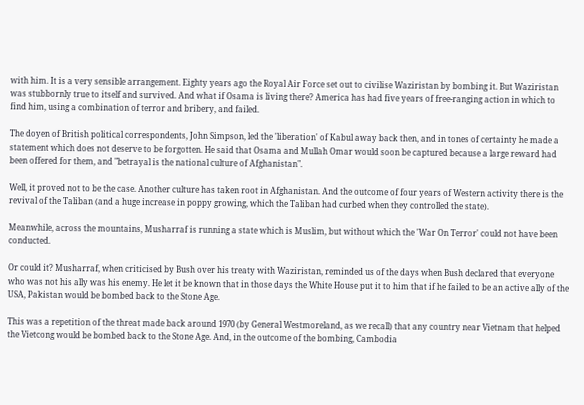with him. It is a very sensible arrangement. Eighty years ago the Royal Air Force set out to civilise Waziristan by bombing it. But Waziristan was stubbornly true to itself and survived. And what if Osama is living there? America has had five years of free-ranging action in which to find him, using a combination of terror and bribery, and failed.

The doyen of British political correspondents, John Simpson, led the 'liberation' of Kabul away back then, and in tones of certainty he made a statement which does not deserve to be forgotten. He said that Osama and Mullah Omar would soon be captured because a large reward had been offered for them, and "betrayal is the national culture of Afghanistan".

Well, it proved not to be the case. Another culture has taken root in Afghanistan. And the outcome of four years of Western activity there is the revival of the Taliban (and a huge increase in poppy growing, which the Taliban had curbed when they controlled the state).

Meanwhile, across the mountains, Musharraf is running a state which is Muslim, but without which the 'War On Terror' could not have been conducted.

Or could it? Musharraf, when criticised by Bush over his treaty with Waziristan, reminded us of the days when Bush declared that everyone who was not his ally was his enemy. He let it be known that in those days the White House put it to him that if he failed to be an active ally of the USA, Pakistan would be bombed back to the Stone Age.

This was a repetition of the threat made back around 1970 (by General Westmoreland, as we recall) that any country near Vietnam that helped the Vietcong would be bombed back to the Stone Age. And, in the outcome of the bombing, Cambodia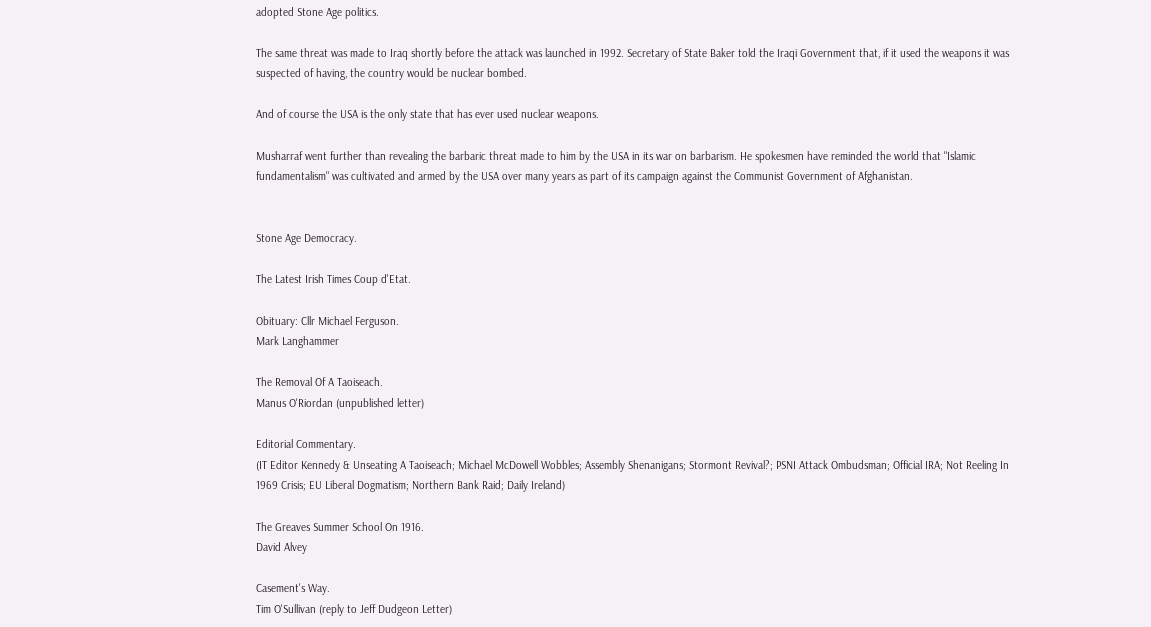adopted Stone Age politics.

The same threat was made to Iraq shortly before the attack was launched in 1992. Secretary of State Baker told the Iraqi Government that, if it used the weapons it was suspected of having, the country would be nuclear bombed.

And of course the USA is the only state that has ever used nuclear weapons.

Musharraf went further than revealing the barbaric threat made to him by the USA in its war on barbarism. He spokesmen have reminded the world that "Islamic fundamentalism" was cultivated and armed by the USA over many years as part of its campaign against the Communist Government of Afghanistan.


Stone Age Democracy.

The Latest Irish Times Coup d'Etat.

Obituary: Cllr Michael Ferguson.
Mark Langhammer

The Removal Of A Taoiseach.
Manus O'Riordan (unpublished letter)

Editorial Commentary.
(IT Editor Kennedy & Unseating A Taoiseach; Michael McDowell Wobbles; Assembly Shenanigans; Stormont Revival?; PSNI Attack Ombudsman; Official IRA; Not Reeling In 1969 Crisis; EU Liberal Dogmatism; Northern Bank Raid; Daily Ireland)

The Greaves Summer School On 1916.
David Alvey

Casement's Way.
Tim O'Sullivan (reply to Jeff Dudgeon Letter)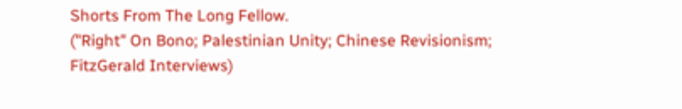Shorts From The Long Fellow.
("Right" On Bono; Palestinian Unity; Chinese Revisionism; FitzGerald Interviews)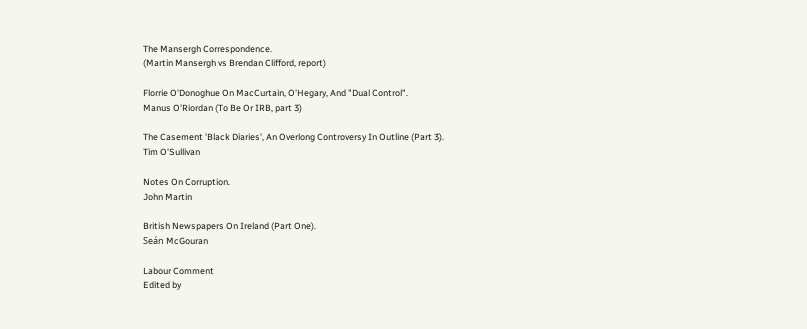The Mansergh Correspondence.
(Martin Mansergh vs Brendan Clifford, report)

Florrie O'Donoghue On MacCurtain, O'Hegary, And "Dual Control".
Manus O'Riordan (To Be Or IRB, part 3)

The Casement 'Black Diaries', An Overlong Controversy In Outline (Part 3).
Tim O'Sullivan

Notes On Corruption.
John Martin

British Newspapers On Ireland (Part One).
Seán McGouran

Labour Comment
Edited by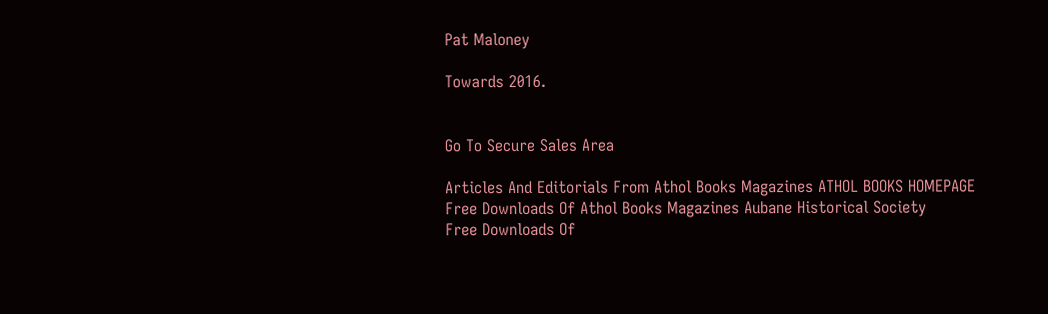Pat Maloney

Towards 2016.


Go To Secure Sales Area

Articles And Editorials From Athol Books Magazines ATHOL BOOKS HOMEPAGE
Free Downloads Of Athol Books Magazines Aubane Historical Society
Free Downloads Of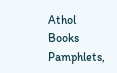Athol Books Pamphlets,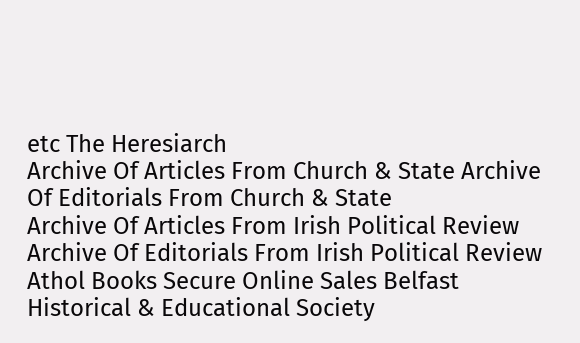etc The Heresiarch
Archive Of Articles From Church & State Archive Of Editorials From Church & State
Archive Of Articles From Irish Political Review Archive Of Editorials From Irish Political Review
Athol Books Secure Online Sales Belfast Historical & Educational Society